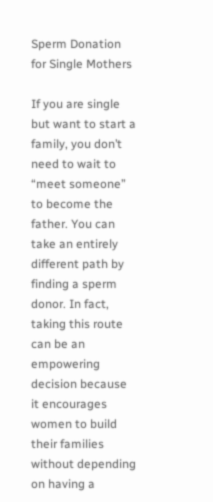Sperm Donation for Single Mothers

If you are single but want to start a family, you don’t need to wait to “meet someone” to become the father. You can take an entirely different path by finding a sperm donor. In fact, taking this route can be an empowering decision because it encourages women to build their families without depending on having a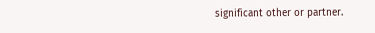significant other or partner.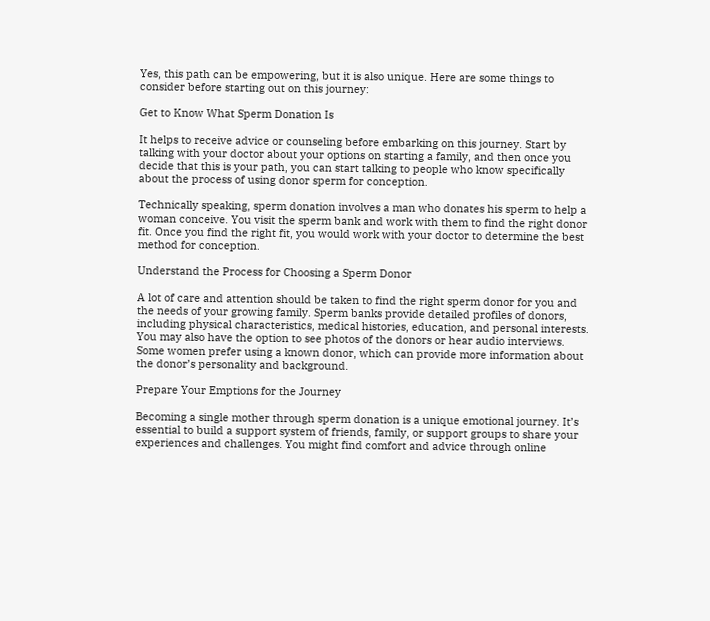Yes, this path can be empowering, but it is also unique. Here are some things to consider before starting out on this journey:

Get to Know What Sperm Donation Is

It helps to receive advice or counseling before embarking on this journey. Start by talking with your doctor about your options on starting a family, and then once you decide that this is your path, you can start talking to people who know specifically about the process of using donor sperm for conception.

Technically speaking, sperm donation involves a man who donates his sperm to help a woman conceive. You visit the sperm bank and work with them to find the right donor fit. Once you find the right fit, you would work with your doctor to determine the best method for conception.

Understand the Process for Choosing a Sperm Donor

A lot of care and attention should be taken to find the right sperm donor for you and the needs of your growing family. Sperm banks provide detailed profiles of donors, including physical characteristics, medical histories, education, and personal interests. You may also have the option to see photos of the donors or hear audio interviews. Some women prefer using a known donor, which can provide more information about the donor’s personality and background.

Prepare Your Emptions for the Journey

Becoming a single mother through sperm donation is a unique emotional journey. It’s essential to build a support system of friends, family, or support groups to share your experiences and challenges. You might find comfort and advice through online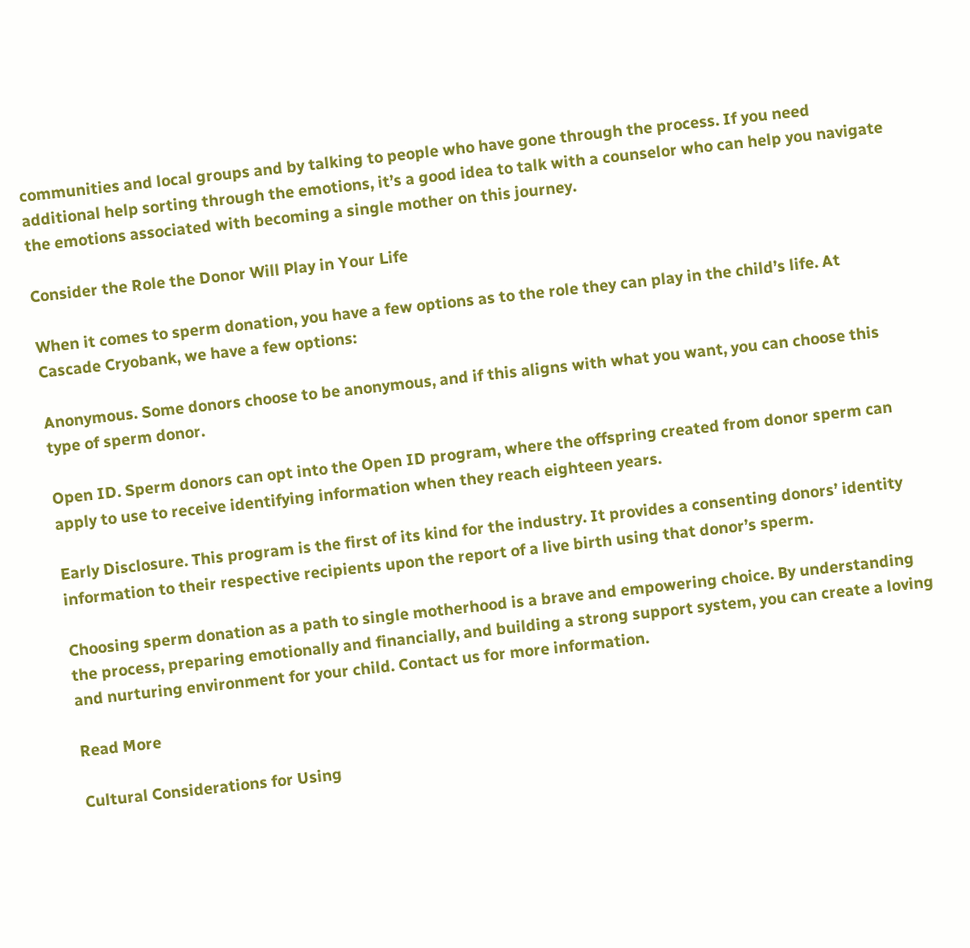communities and local groups and by talking to people who have gone through the process. If you need additional help sorting through the emotions, it’s a good idea to talk with a counselor who can help you navigate the emotions associated with becoming a single mother on this journey.

Consider the Role the Donor Will Play in Your Life

When it comes to sperm donation, you have a few options as to the role they can play in the child’s life. At Cascade Cryobank, we have a few options:

Anonymous. Some donors choose to be anonymous, and if this aligns with what you want, you can choose this type of sperm donor.

Open ID. Sperm donors can opt into the Open ID program, where the offspring created from donor sperm can apply to use to receive identifying information when they reach eighteen years.

Early Disclosure. This program is the first of its kind for the industry. It provides a consenting donors’ identity information to their respective recipients upon the report of a live birth using that donor’s sperm.

Choosing sperm donation as a path to single motherhood is a brave and empowering choice. By understanding the process, preparing emotionally and financially, and building a strong support system, you can create a loving and nurturing environment for your child. Contact us for more information.

Read More

Cultural Considerations for Using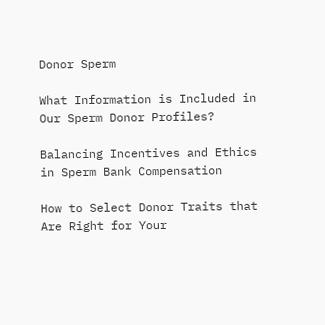Donor Sperm

What Information is Included in Our Sperm Donor Profiles?

Balancing Incentives and Ethics in Sperm Bank Compensation

How to Select Donor Traits that Are Right for Your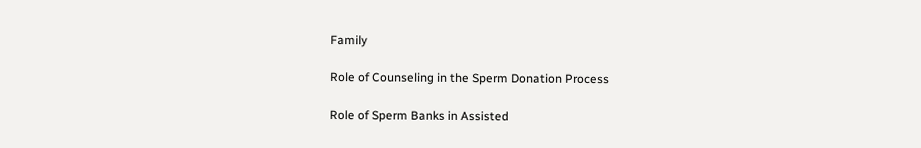Family

Role of Counseling in the Sperm Donation Process

Role of Sperm Banks in Assisted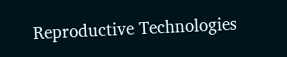Reproductive Technologies